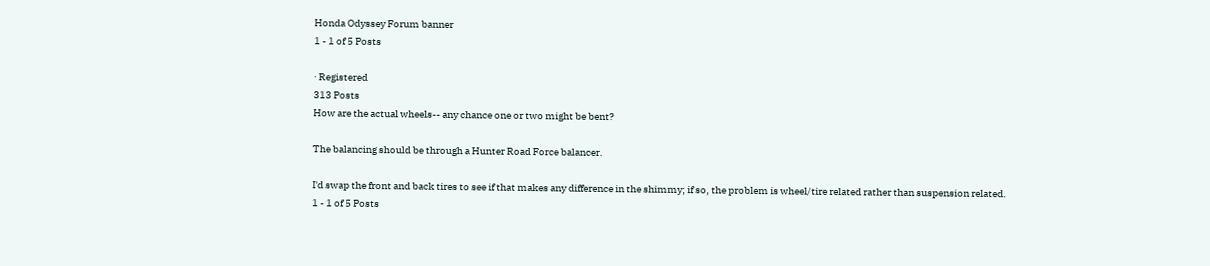Honda Odyssey Forum banner
1 - 1 of 5 Posts

· Registered
313 Posts
How are the actual wheels-- any chance one or two might be bent?

The balancing should be through a Hunter Road Force balancer.

I'd swap the front and back tires to see if that makes any difference in the shimmy; if so, the problem is wheel/tire related rather than suspension related.
1 - 1 of 5 Posts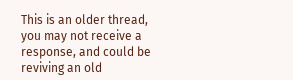This is an older thread, you may not receive a response, and could be reviving an old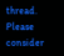thread. Please consider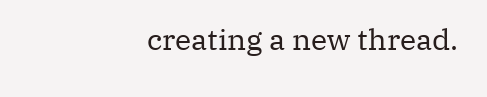creating a new thread.